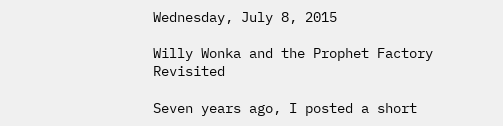Wednesday, July 8, 2015

Willy Wonka and the Prophet Factory Revisited

Seven years ago, I posted a short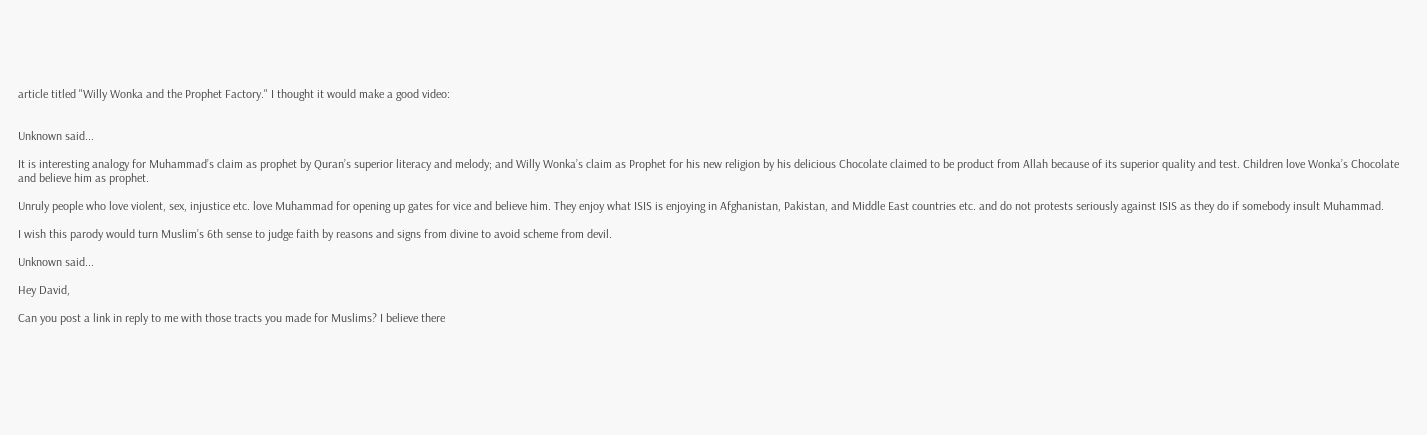article titled "Willy Wonka and the Prophet Factory." I thought it would make a good video:


Unknown said...

It is interesting analogy for Muhammad’s claim as prophet by Quran’s superior literacy and melody; and Willy Wonka’s claim as Prophet for his new religion by his delicious Chocolate claimed to be product from Allah because of its superior quality and test. Children love Wonka’s Chocolate and believe him as prophet.

Unruly people who love violent, sex, injustice etc. love Muhammad for opening up gates for vice and believe him. They enjoy what ISIS is enjoying in Afghanistan, Pakistan, and Middle East countries etc. and do not protests seriously against ISIS as they do if somebody insult Muhammad.

I wish this parody would turn Muslim’s 6th sense to judge faith by reasons and signs from divine to avoid scheme from devil.

Unknown said...

Hey David,

Can you post a link in reply to me with those tracts you made for Muslims? I believe there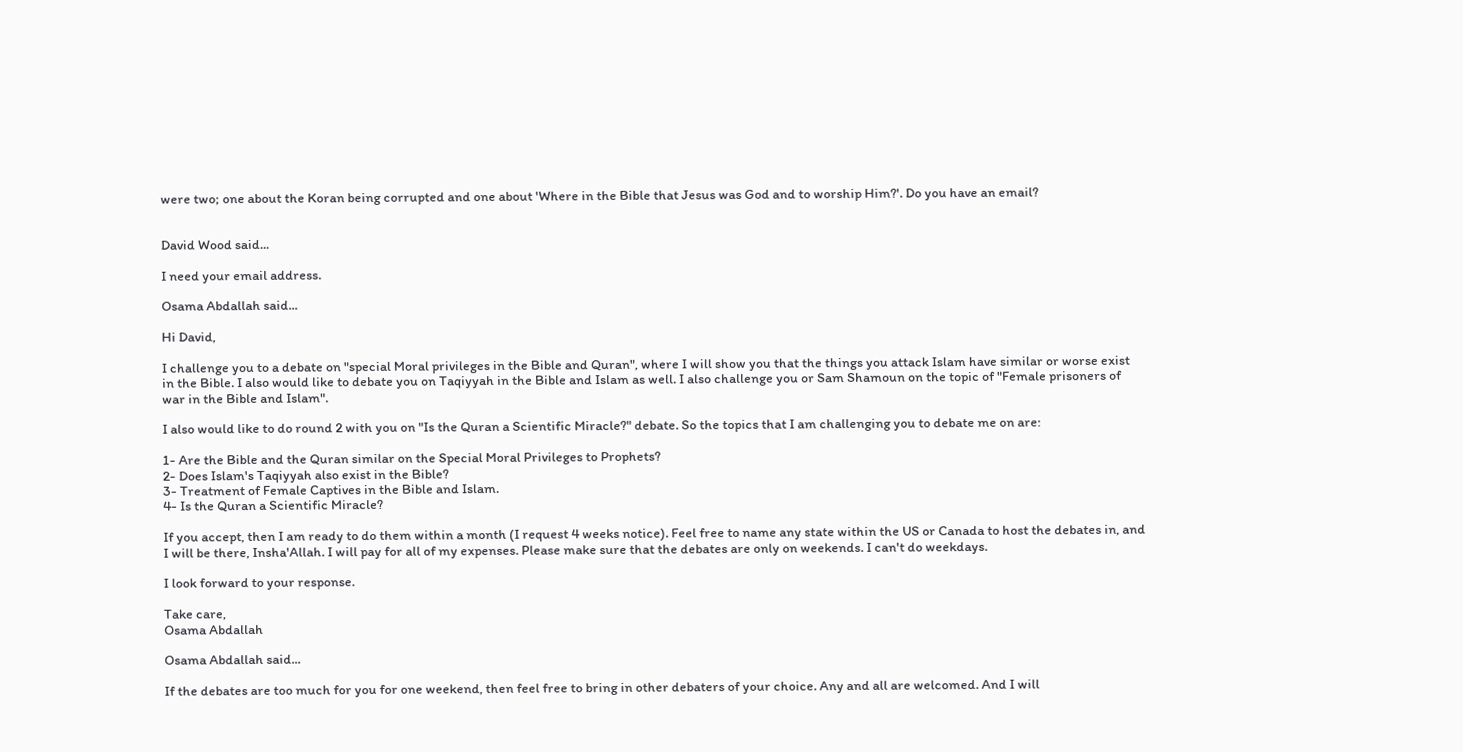were two; one about the Koran being corrupted and one about 'Where in the Bible that Jesus was God and to worship Him?'. Do you have an email?


David Wood said...

I need your email address.

Osama Abdallah said...

Hi David,

I challenge you to a debate on "special Moral privileges in the Bible and Quran", where I will show you that the things you attack Islam have similar or worse exist in the Bible. I also would like to debate you on Taqiyyah in the Bible and Islam as well. I also challenge you or Sam Shamoun on the topic of "Female prisoners of war in the Bible and Islam".

I also would like to do round 2 with you on "Is the Quran a Scientific Miracle?" debate. So the topics that I am challenging you to debate me on are:

1- Are the Bible and the Quran similar on the Special Moral Privileges to Prophets?
2- Does Islam's Taqiyyah also exist in the Bible?
3- Treatment of Female Captives in the Bible and Islam.
4- Is the Quran a Scientific Miracle?

If you accept, then I am ready to do them within a month (I request 4 weeks notice). Feel free to name any state within the US or Canada to host the debates in, and I will be there, Insha'Allah. I will pay for all of my expenses. Please make sure that the debates are only on weekends. I can't do weekdays.

I look forward to your response.

Take care,
Osama Abdallah

Osama Abdallah said...

If the debates are too much for you for one weekend, then feel free to bring in other debaters of your choice. Any and all are welcomed. And I will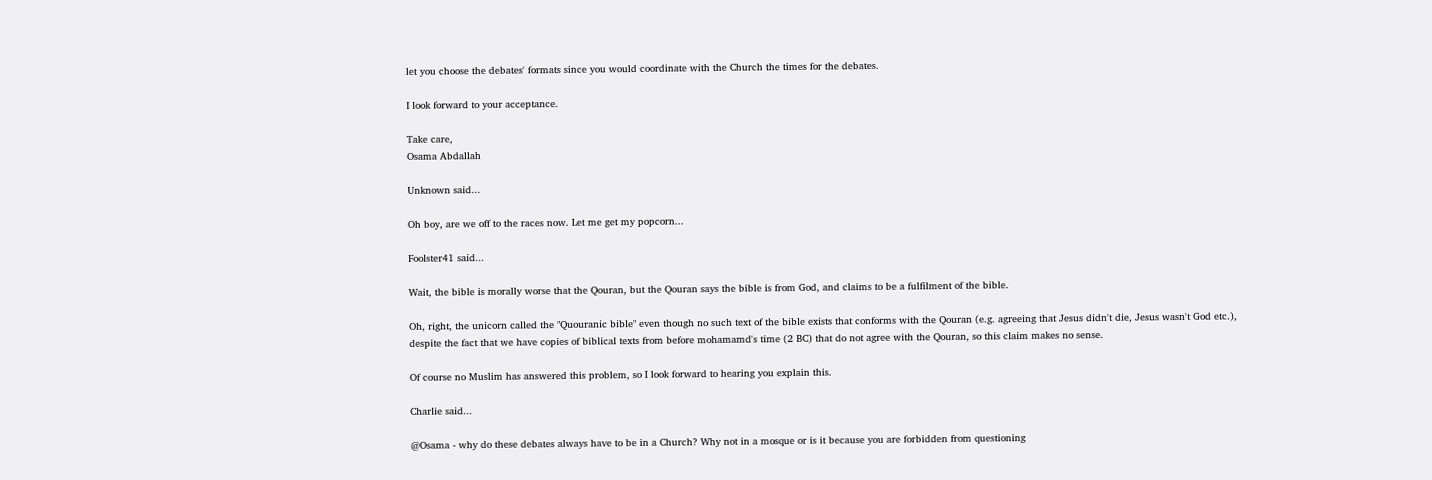let you choose the debates' formats since you would coordinate with the Church the times for the debates.

I look forward to your acceptance.

Take care,
Osama Abdallah

Unknown said...

Oh boy, are we off to the races now. Let me get my popcorn...

Foolster41 said...

Wait, the bible is morally worse that the Qouran, but the Qouran says the bible is from God, and claims to be a fulfilment of the bible.

Oh, right, the unicorn called the "Quouranic bible" even though no such text of the bible exists that conforms with the Qouran (e.g. agreeing that Jesus didn't die, Jesus wasn't God etc.), despite the fact that we have copies of biblical texts from before mohamamd's time (2 BC) that do not agree with the Qouran, so this claim makes no sense.

Of course no Muslim has answered this problem, so I look forward to hearing you explain this.

Charlie said...

@Osama - why do these debates always have to be in a Church? Why not in a mosque or is it because you are forbidden from questioning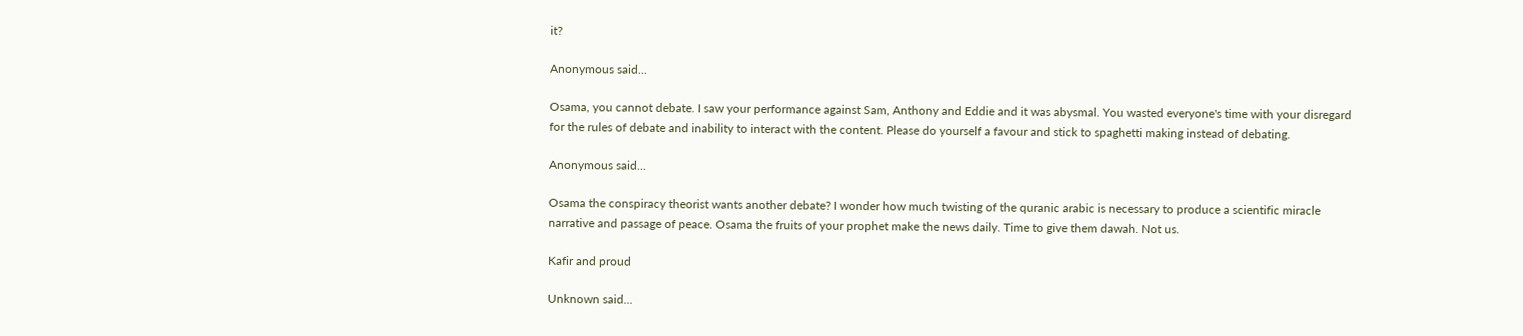it?

Anonymous said...

Osama, you cannot debate. I saw your performance against Sam, Anthony and Eddie and it was abysmal. You wasted everyone's time with your disregard for the rules of debate and inability to interact with the content. Please do yourself a favour and stick to spaghetti making instead of debating.

Anonymous said...

Osama the conspiracy theorist wants another debate? I wonder how much twisting of the quranic arabic is necessary to produce a scientific miracle narrative and passage of peace. Osama the fruits of your prophet make the news daily. Time to give them dawah. Not us.

Kafir and proud

Unknown said...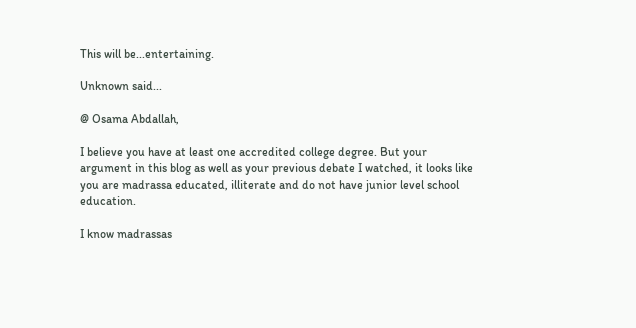This will be...entertaining.

Unknown said...

@ Osama Abdallah,

I believe you have at least one accredited college degree. But your argument in this blog as well as your previous debate I watched, it looks like you are madrassa educated, illiterate and do not have junior level school education.

I know madrassas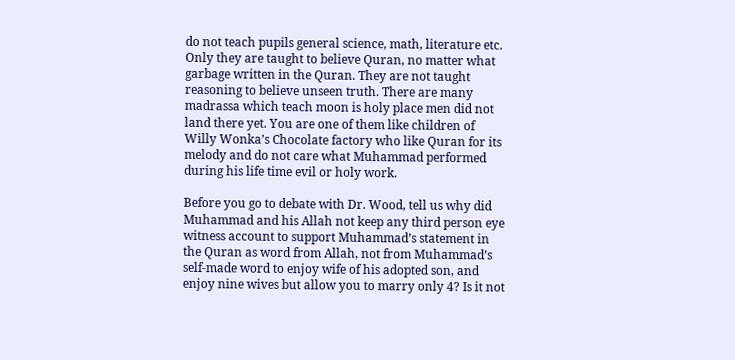do not teach pupils general science, math, literature etc. Only they are taught to believe Quran, no matter what garbage written in the Quran. They are not taught reasoning to believe unseen truth. There are many madrassa which teach moon is holy place men did not land there yet. You are one of them like children of Willy Wonka’s Chocolate factory who like Quran for its melody and do not care what Muhammad performed during his life time evil or holy work.

Before you go to debate with Dr. Wood, tell us why did Muhammad and his Allah not keep any third person eye witness account to support Muhammad’s statement in the Quran as word from Allah, not from Muhammad’s self-made word to enjoy wife of his adopted son, and enjoy nine wives but allow you to marry only 4? Is it not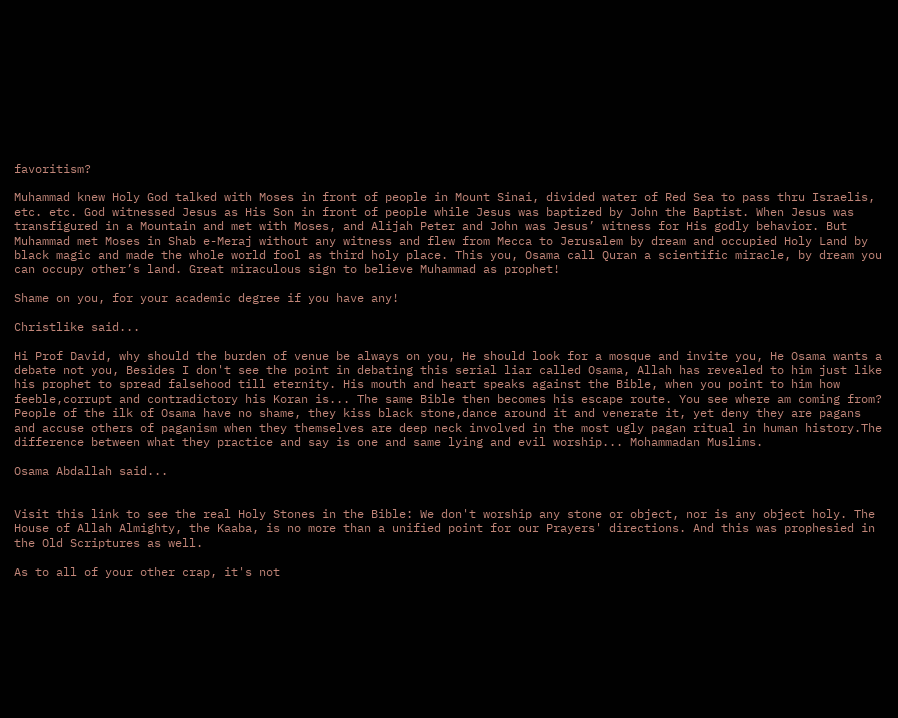favoritism?

Muhammad knew Holy God talked with Moses in front of people in Mount Sinai, divided water of Red Sea to pass thru Israelis, etc. etc. God witnessed Jesus as His Son in front of people while Jesus was baptized by John the Baptist. When Jesus was transfigured in a Mountain and met with Moses, and Alijah Peter and John was Jesus’ witness for His godly behavior. But Muhammad met Moses in Shab e-Meraj without any witness and flew from Mecca to Jerusalem by dream and occupied Holy Land by black magic and made the whole world fool as third holy place. This you, Osama call Quran a scientific miracle, by dream you can occupy other’s land. Great miraculous sign to believe Muhammad as prophet!

Shame on you, for your academic degree if you have any!

Christlike said...

Hi Prof David, why should the burden of venue be always on you, He should look for a mosque and invite you, He Osama wants a debate not you, Besides I don't see the point in debating this serial liar called Osama, Allah has revealed to him just like his prophet to spread falsehood till eternity. His mouth and heart speaks against the Bible, when you point to him how feeble,corrupt and contradictory his Koran is... The same Bible then becomes his escape route. You see where am coming from? People of the ilk of Osama have no shame, they kiss black stone,dance around it and venerate it, yet deny they are pagans and accuse others of paganism when they themselves are deep neck involved in the most ugly pagan ritual in human history.The difference between what they practice and say is one and same lying and evil worship... Mohammadan Muslims.

Osama Abdallah said...


Visit this link to see the real Holy Stones in the Bible: We don't worship any stone or object, nor is any object holy. The House of Allah Almighty, the Kaaba, is no more than a unified point for our Prayers' directions. And this was prophesied in the Old Scriptures as well.

As to all of your other crap, it's not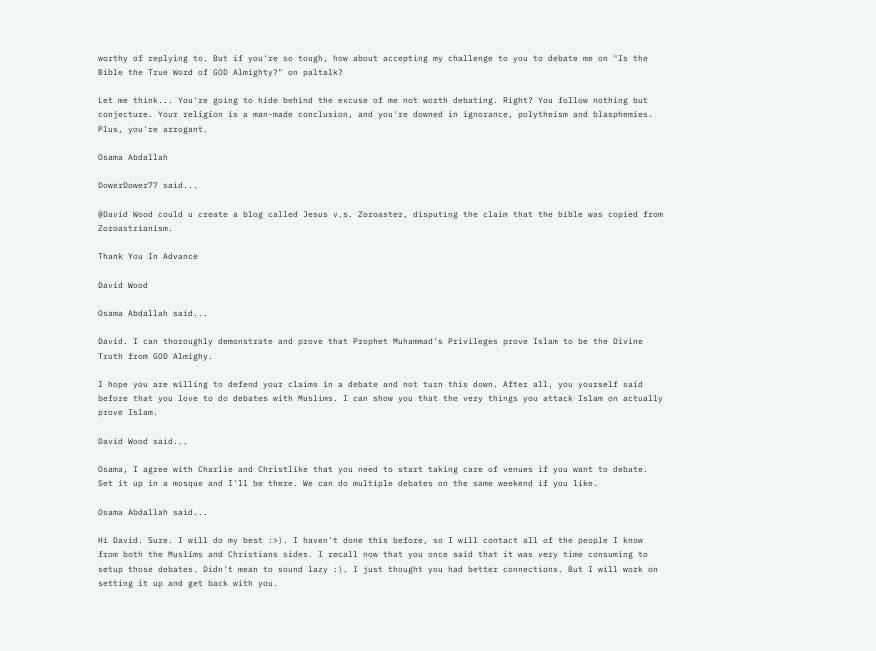worthy of replying to. But if you're so tough, how about accepting my challenge to you to debate me on "Is the Bible the True Word of GOD Almighty?" on paltalk?

Let me think... You're going to hide behind the excuse of me not worth debating. Right? You follow nothing but conjecture. Your religion is a man-made conclusion, and you're downed in ignorance, polytheism and blasphemies. Plus, you're arrogant.

Osama Abdallah

DowerDower77 said...

@David Wood could u create a blog called Jesus v.s. Zoroaster, disputing the claim that the bible was copied from Zoroastrianism.

Thank You In Advance

David Wood

Osama Abdallah said...

David. I can thoroughly demonstrate and prove that Prophet Muhammad's Privileges prove Islam to be the Divine Truth from GOD Almighy.

I hope you are willing to defend your claims in a debate and not turn this down. After all, you yourself said before that you love to do debates with Muslims. I can show you that the very things you attack Islam on actually prove Islam.

David Wood said...

Osama, I agree with Charlie and Christlike that you need to start taking care of venues if you want to debate. Set it up in a mosque and I'll be there. We can do multiple debates on the same weekend if you like.

Osama Abdallah said...

Hi David. Sure. I will do my best :>). I haven't done this before, so I will contact all of the people I know from both the Muslims and Christians sides. I recall now that you once said that it was very time consuming to setup those debates. Didn't mean to sound lazy :). I just thought you had better connections. But I will work on setting it up and get back with you.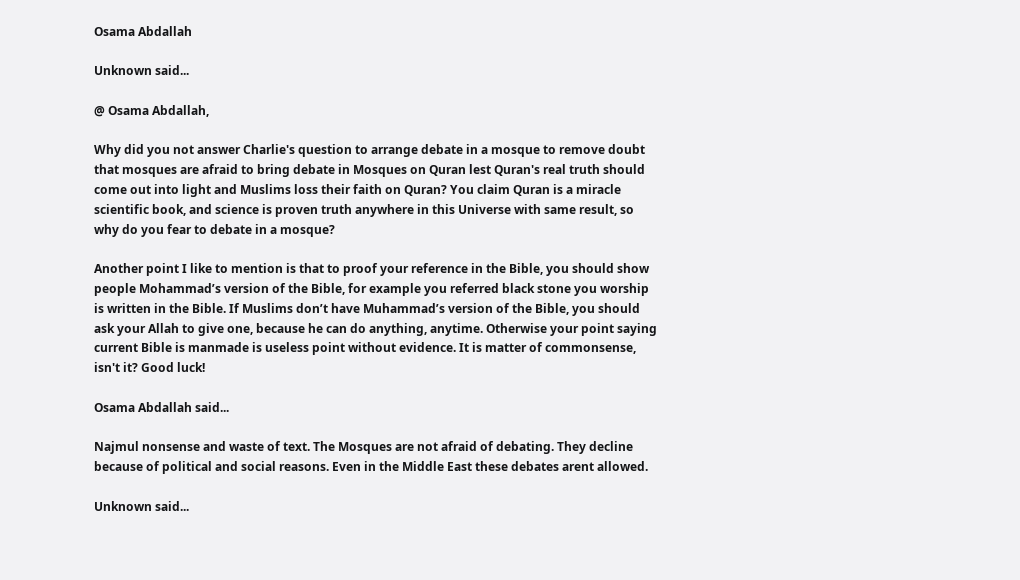Osama Abdallah

Unknown said...

@ Osama Abdallah,

Why did you not answer Charlie's question to arrange debate in a mosque to remove doubt that mosques are afraid to bring debate in Mosques on Quran lest Quran's real truth should come out into light and Muslims loss their faith on Quran? You claim Quran is a miracle scientific book, and science is proven truth anywhere in this Universe with same result, so why do you fear to debate in a mosque?

Another point I like to mention is that to proof your reference in the Bible, you should show people Mohammad’s version of the Bible, for example you referred black stone you worship is written in the Bible. If Muslims don’t have Muhammad’s version of the Bible, you should ask your Allah to give one, because he can do anything, anytime. Otherwise your point saying current Bible is manmade is useless point without evidence. It is matter of commonsense, isn't it? Good luck!

Osama Abdallah said...

Najmul nonsense and waste of text. The Mosques are not afraid of debating. They decline because of political and social reasons. Even in the Middle East these debates arent allowed.

Unknown said...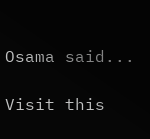Osama said...

Visit this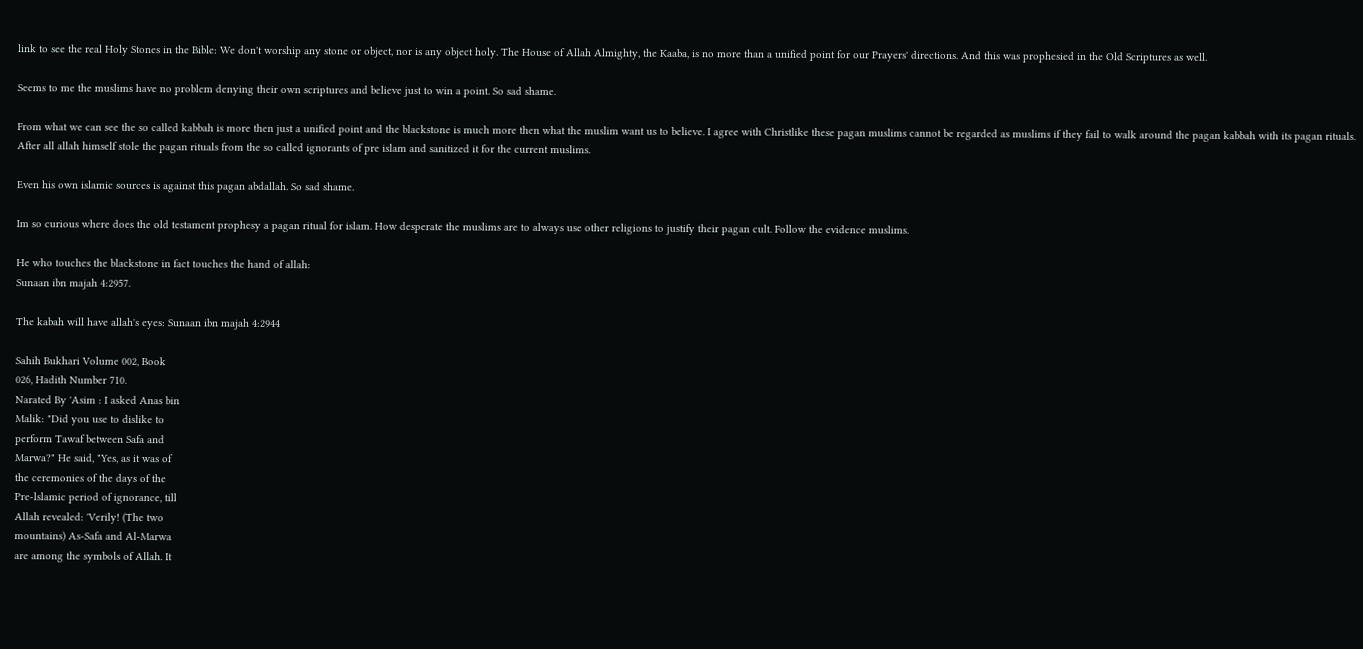link to see the real Holy Stones in the Bible: We don't worship any stone or object, nor is any object holy. The House of Allah Almighty, the Kaaba, is no more than a unified point for our Prayers' directions. And this was prophesied in the Old Scriptures as well.

Seems to me the muslims have no problem denying their own scriptures and believe just to win a point. So sad shame.

From what we can see the so called kabbah is more then just a unified point and the blackstone is much more then what the muslim want us to believe. I agree with Christlike these pagan muslims cannot be regarded as muslims if they fail to walk around the pagan kabbah with its pagan rituals. After all allah himself stole the pagan rituals from the so called ignorants of pre islam and sanitized it for the current muslims.

Even his own islamic sources is against this pagan abdallah. So sad shame.

Im so curious where does the old testament prophesy a pagan ritual for islam. How desperate the muslims are to always use other religions to justify their pagan cult. Follow the evidence muslims.

He who touches the blackstone in fact touches the hand of allah:
Sunaan ibn majah 4:2957.

The kabah will have allah's eyes: Sunaan ibn majah 4:2944

Sahih Bukhari Volume 002, Book
026, Hadith Number 710.
Narated By 'Asim : I asked Anas bin
Malik: "Did you use to dislike to
perform Tawaf between Safa and
Marwa?" He said, "Yes, as it was of
the ceremonies of the days of the
Pre-lslamic period of ignorance, till
Allah revealed: 'Verily! (The two
mountains) As-Safa and Al-Marwa
are among the symbols of Allah. It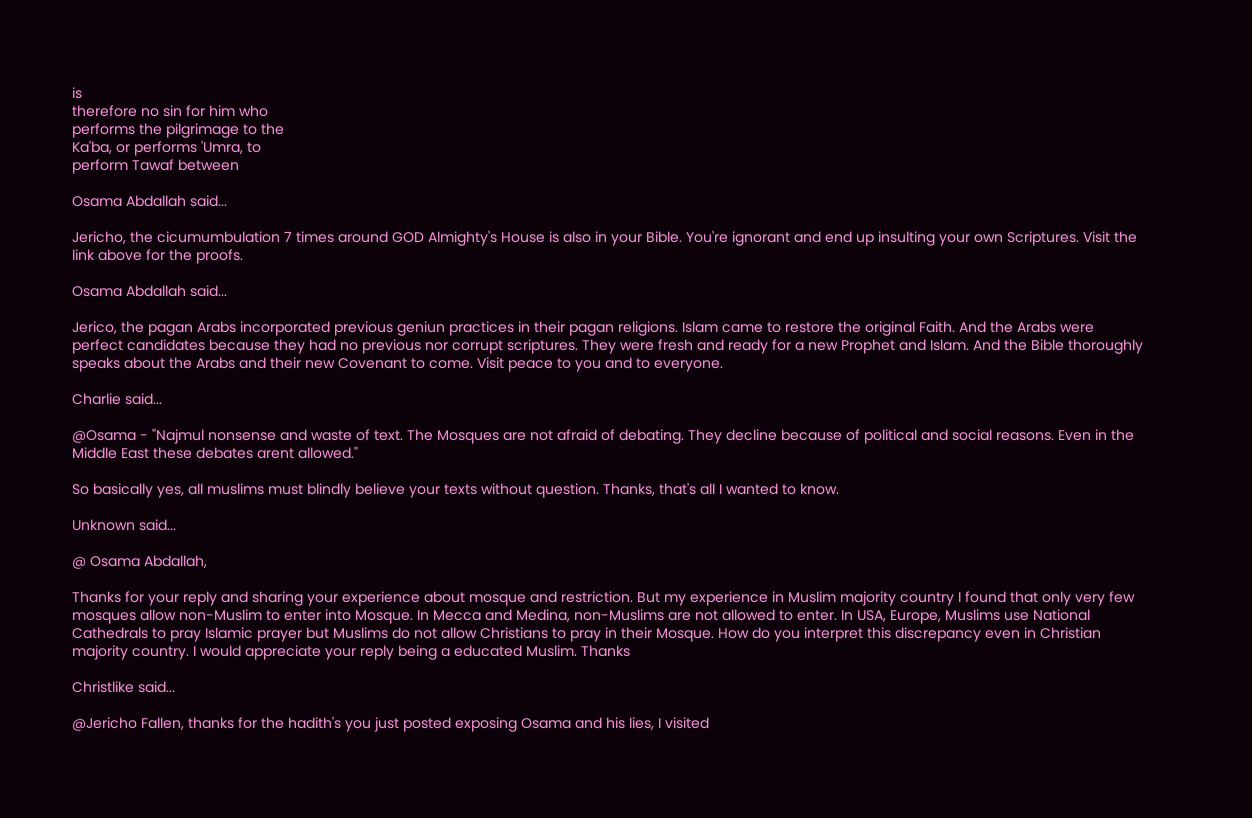is
therefore no sin for him who
performs the pilgrimage to the
Ka'ba, or performs 'Umra, to
perform Tawaf between

Osama Abdallah said...

Jericho, the cicumumbulation 7 times around GOD Almighty's House is also in your Bible. You're ignorant and end up insulting your own Scriptures. Visit the link above for the proofs.

Osama Abdallah said...

Jerico, the pagan Arabs incorporated previous geniun practices in their pagan religions. Islam came to restore the original Faith. And the Arabs were perfect candidates because they had no previous nor corrupt scriptures. They were fresh and ready for a new Prophet and Islam. And the Bible thoroughly speaks about the Arabs and their new Covenant to come. Visit peace to you and to everyone.

Charlie said...

@Osama - "Najmul nonsense and waste of text. The Mosques are not afraid of debating. They decline because of political and social reasons. Even in the Middle East these debates arent allowed."

So basically yes, all muslims must blindly believe your texts without question. Thanks, that's all I wanted to know.

Unknown said...

@ Osama Abdallah,

Thanks for your reply and sharing your experience about mosque and restriction. But my experience in Muslim majority country I found that only very few mosques allow non-Muslim to enter into Mosque. In Mecca and Medina, non-Muslims are not allowed to enter. In USA, Europe, Muslims use National Cathedrals to pray Islamic prayer but Muslims do not allow Christians to pray in their Mosque. How do you interpret this discrepancy even in Christian majority country. I would appreciate your reply being a educated Muslim. Thanks

Christlike said...

@Jericho Fallen, thanks for the hadith's you just posted exposing Osama and his lies, I visited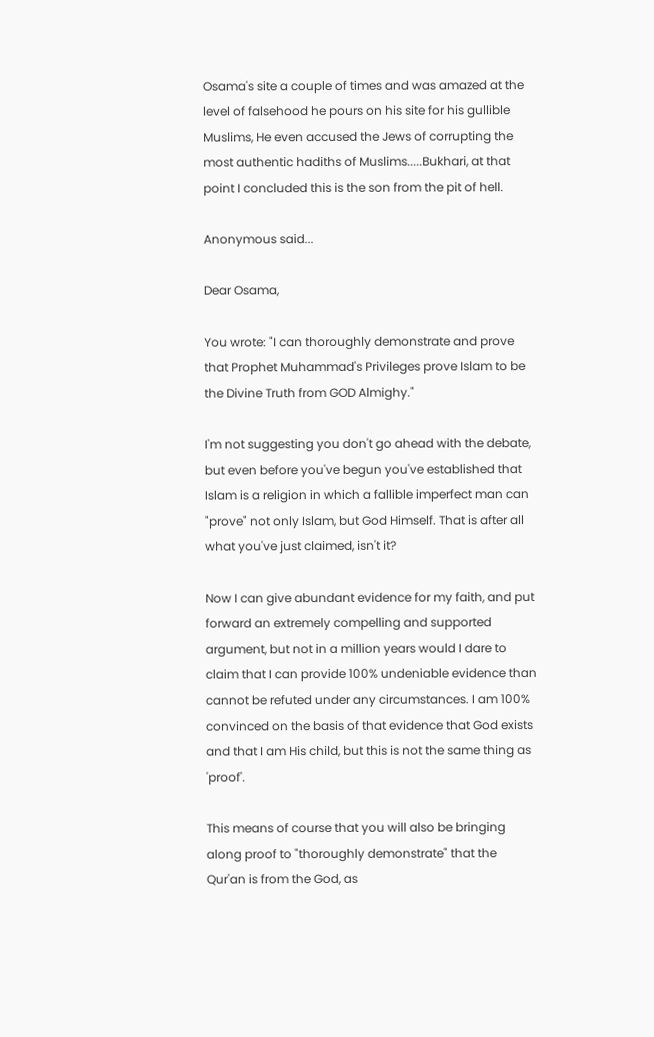Osama's site a couple of times and was amazed at the level of falsehood he pours on his site for his gullible Muslims, He even accused the Jews of corrupting the most authentic hadiths of Muslims.....Bukhari, at that point I concluded this is the son from the pit of hell.

Anonymous said...

Dear Osama,

You wrote: "I can thoroughly demonstrate and prove that Prophet Muhammad's Privileges prove Islam to be the Divine Truth from GOD Almighy."

I'm not suggesting you don't go ahead with the debate, but even before you've begun you've established that Islam is a religion in which a fallible imperfect man can "prove" not only Islam, but God Himself. That is after all what you've just claimed, isn't it?

Now I can give abundant evidence for my faith, and put forward an extremely compelling and supported argument, but not in a million years would I dare to claim that I can provide 100% undeniable evidence than cannot be refuted under any circumstances. I am 100% convinced on the basis of that evidence that God exists and that I am His child, but this is not the same thing as 'proof'.

This means of course that you will also be bringing along proof to "thoroughly demonstrate" that the Qur'an is from the God, as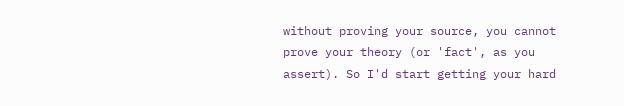without proving your source, you cannot prove your theory (or 'fact', as you assert). So I'd start getting your hard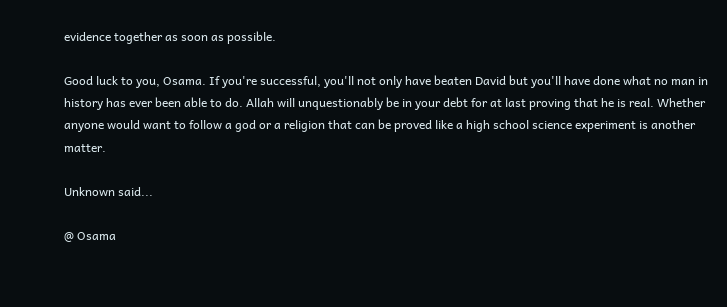evidence together as soon as possible.

Good luck to you, Osama. If you're successful, you'll not only have beaten David but you'll have done what no man in history has ever been able to do. Allah will unquestionably be in your debt for at last proving that he is real. Whether anyone would want to follow a god or a religion that can be proved like a high school science experiment is another matter.

Unknown said...

@ Osama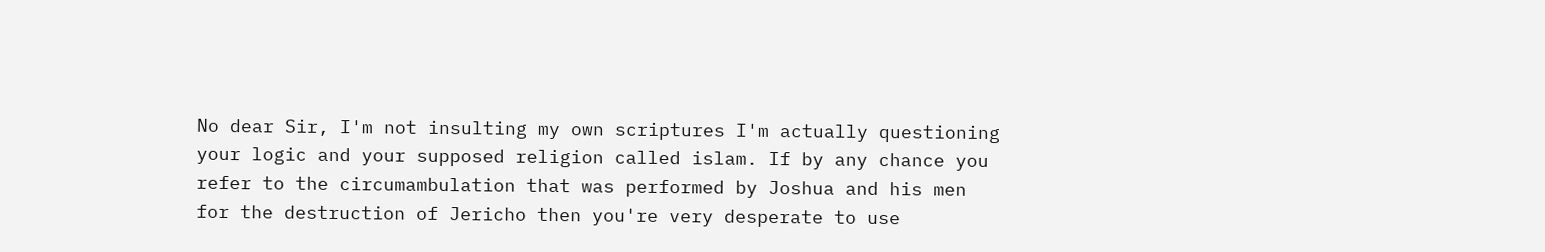No dear Sir, I'm not insulting my own scriptures I'm actually questioning your logic and your supposed religion called islam. If by any chance you refer to the circumambulation that was performed by Joshua and his men for the destruction of Jericho then you're very desperate to use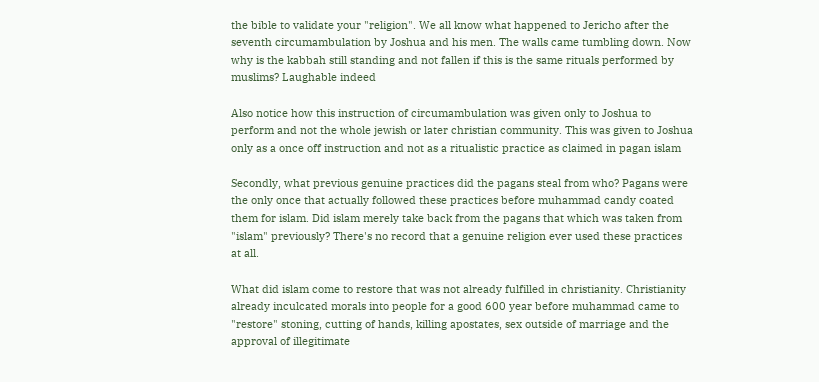the bible to validate your "religion". We all know what happened to Jericho after the seventh circumambulation by Joshua and his men. The walls came tumbling down. Now why is the kabbah still standing and not fallen if this is the same rituals performed by muslims? Laughable indeed

Also notice how this instruction of circumambulation was given only to Joshua to perform and not the whole jewish or later christian community. This was given to Joshua only as a once off instruction and not as a ritualistic practice as claimed in pagan islam

Secondly, what previous genuine practices did the pagans steal from who? Pagans were the only once that actually followed these practices before muhammad candy coated them for islam. Did islam merely take back from the pagans that which was taken from "islam" previously? There's no record that a genuine religion ever used these practices at all.

What did islam come to restore that was not already fulfilled in christianity. Christianity already inculcated morals into people for a good 600 year before muhammad came to "restore" stoning, cutting of hands, killing apostates, sex outside of marriage and the approval of illegitimate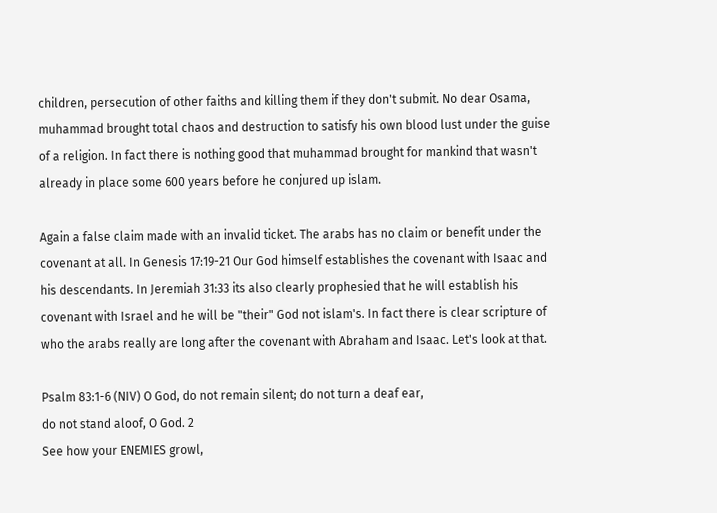children, persecution of other faiths and killing them if they don't submit. No dear Osama, muhammad brought total chaos and destruction to satisfy his own blood lust under the guise of a religion. In fact there is nothing good that muhammad brought for mankind that wasn't already in place some 600 years before he conjured up islam.

Again a false claim made with an invalid ticket. The arabs has no claim or benefit under the covenant at all. In Genesis 17:19-21 Our God himself establishes the covenant with Isaac and his descendants. In Jeremiah 31:33 its also clearly prophesied that he will establish his covenant with Israel and he will be "their" God not islam's. In fact there is clear scripture of who the arabs really are long after the covenant with Abraham and Isaac. Let's look at that.

Psalm 83:1-6 (NIV) O God, do not remain silent; do not turn a deaf ear,
do not stand aloof, O God. 2
See how your ENEMIES growl,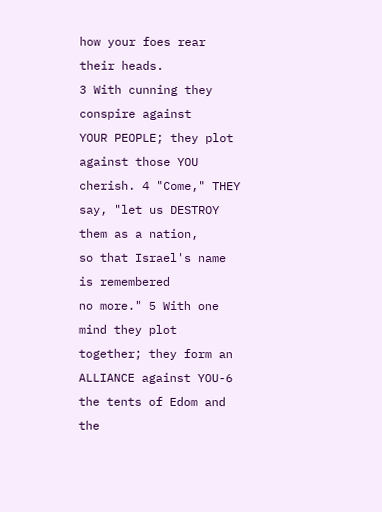how your foes rear their heads.
3 With cunning they conspire against
YOUR PEOPLE; they plot against those YOU cherish. 4 "Come," THEY say, "let us DESTROY them as a nation,
so that Israel's name is remembered
no more." 5 With one mind they plot together; they form an ALLIANCE against YOU-6 the tents of Edom and the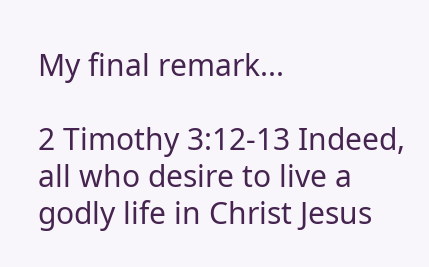My final remark...

2 Timothy 3:12-13 Indeed, all who desire to live a godly life in Christ Jesus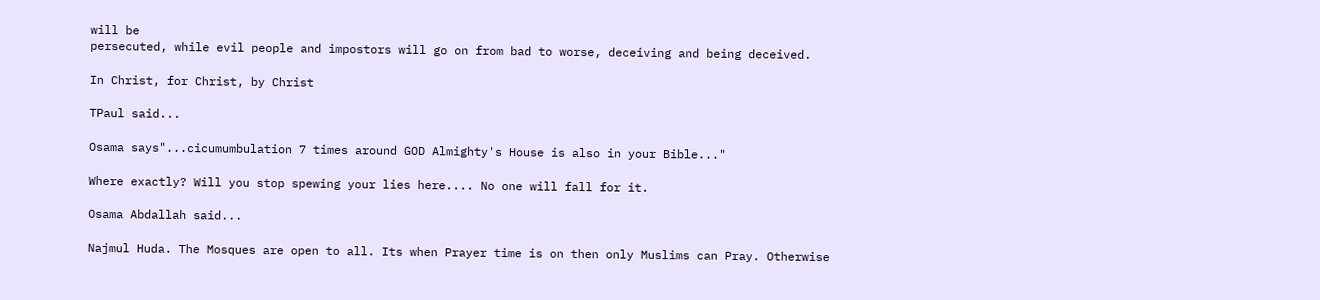will be
persecuted, while evil people and impostors will go on from bad to worse, deceiving and being deceived.

In Christ, for Christ, by Christ

TPaul said...

Osama says"...cicumumbulation 7 times around GOD Almighty's House is also in your Bible..."

Where exactly? Will you stop spewing your lies here.... No one will fall for it.

Osama Abdallah said...

Najmul Huda. The Mosques are open to all. Its when Prayer time is on then only Muslims can Pray. Otherwise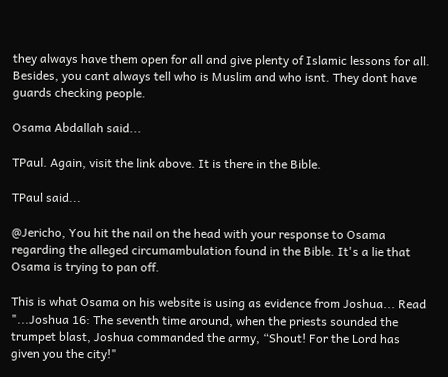they always have them open for all and give plenty of Islamic lessons for all. Besides, you cant always tell who is Muslim and who isnt. They dont have guards checking people.

Osama Abdallah said...

TPaul. Again, visit the link above. It is there in the Bible.

TPaul said...

@Jericho, You hit the nail on the head with your response to Osama regarding the alleged circumambulation found in the Bible. It's a lie that Osama is trying to pan off.

This is what Osama on his website is using as evidence from Joshua... Read
"...Joshua 16: The seventh time around, when the priests sounded the trumpet blast, Joshua commanded the army, “Shout! For the Lord has given you the city!"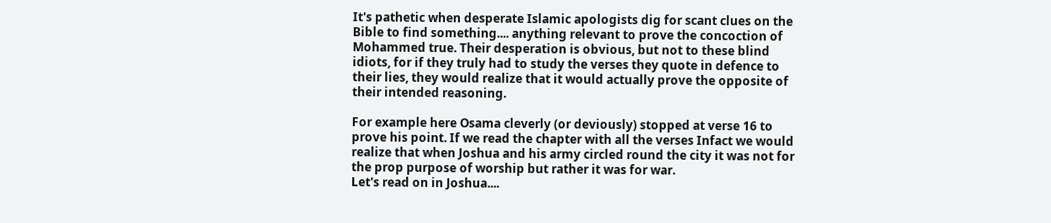It's pathetic when desperate Islamic apologists dig for scant clues on the Bible to find something.... anything relevant to prove the concoction of Mohammed true. Their desperation is obvious, but not to these blind idiots, for if they truly had to study the verses they quote in defence to their lies, they would realize that it would actually prove the opposite of their intended reasoning.

For example here Osama cleverly (or deviously) stopped at verse 16 to prove his point. If we read the chapter with all the verses Infact we would realize that when Joshua and his army circled round the city it was not for the prop purpose of worship but rather it was for war.
Let's read on in Joshua....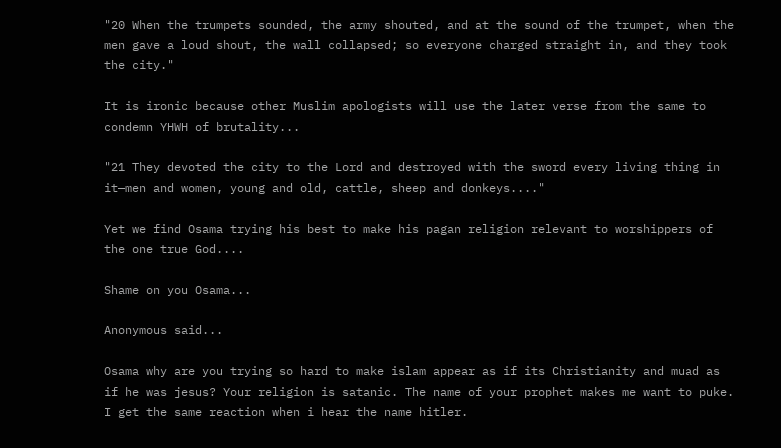"20 When the trumpets sounded, the army shouted, and at the sound of the trumpet, when the men gave a loud shout, the wall collapsed; so everyone charged straight in, and they took the city."

It is ironic because other Muslim apologists will use the later verse from the same to condemn YHWH of brutality...

"21 They devoted the city to the Lord and destroyed with the sword every living thing in it—men and women, young and old, cattle, sheep and donkeys...."

Yet we find Osama trying his best to make his pagan religion relevant to worshippers of the one true God....

Shame on you Osama...

Anonymous said...

Osama why are you trying so hard to make islam appear as if its Christianity and muad as if he was jesus? Your religion is satanic. The name of your prophet makes me want to puke. I get the same reaction when i hear the name hitler.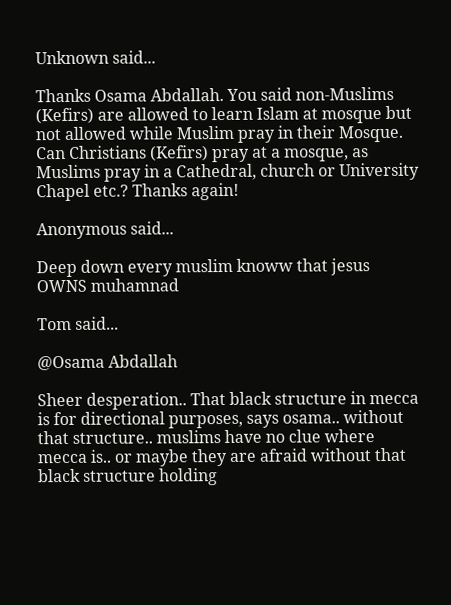Unknown said...

Thanks Osama Abdallah. You said non-Muslims (Kefirs) are allowed to learn Islam at mosque but not allowed while Muslim pray in their Mosque. Can Christians (Kefirs) pray at a mosque, as Muslims pray in a Cathedral, church or University Chapel etc.? Thanks again!

Anonymous said...

Deep down every muslim knoww that jesus OWNS muhamnad

Tom said...

@Osama Abdallah

Sheer desperation.. That black structure in mecca is for directional purposes, says osama.. without that structure.. muslims have no clue where mecca is.. or maybe they are afraid without that black structure holding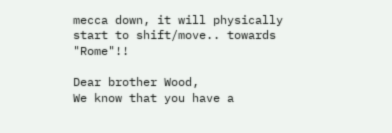mecca down, it will physically start to shift/move.. towards "Rome"!!

Dear brother Wood,
We know that you have a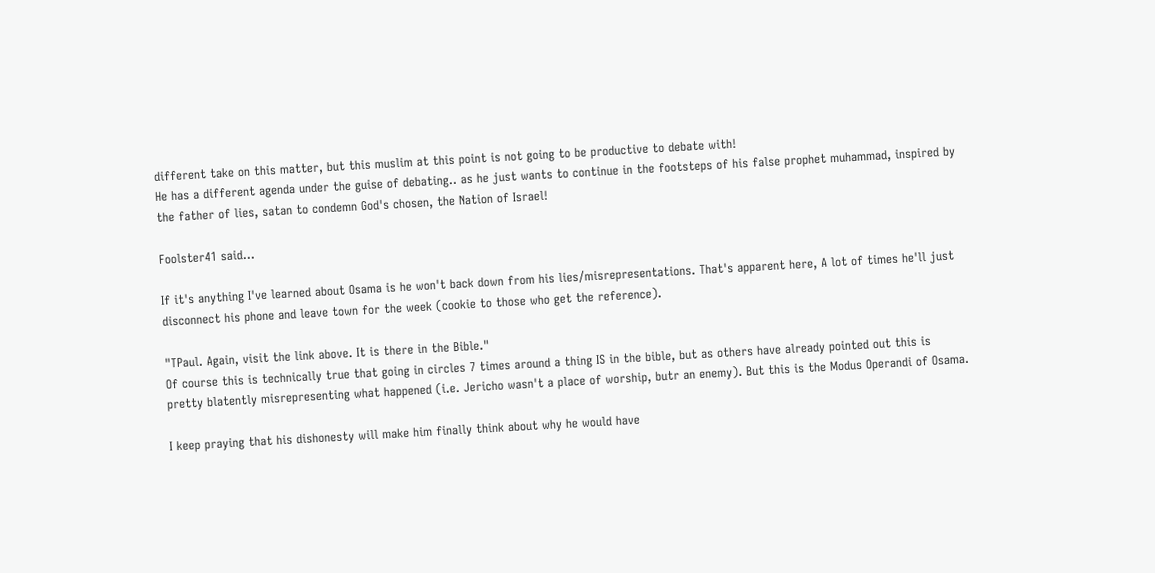different take on this matter, but this muslim at this point is not going to be productive to debate with!
He has a different agenda under the guise of debating.. as he just wants to continue in the footsteps of his false prophet muhammad, inspired by the father of lies, satan to condemn God's chosen, the Nation of Israel!

Foolster41 said...

If it's anything I've learned about Osama is he won't back down from his lies/misrepresentations. That's apparent here, A lot of times he'll just disconnect his phone and leave town for the week (cookie to those who get the reference).

"TPaul. Again, visit the link above. It is there in the Bible."
Of course this is technically true that going in circles 7 times around a thing IS in the bible, but as others have already pointed out this is pretty blatently misrepresenting what happened (i.e. Jericho wasn't a place of worship, butr an enemy). But this is the Modus Operandi of Osama.

I keep praying that his dishonesty will make him finally think about why he would have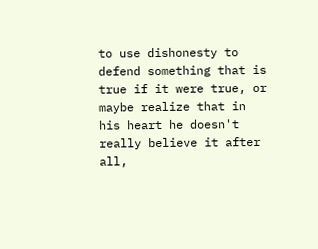to use dishonesty to defend something that is true if it were true, or maybe realize that in his heart he doesn't really believe it after all,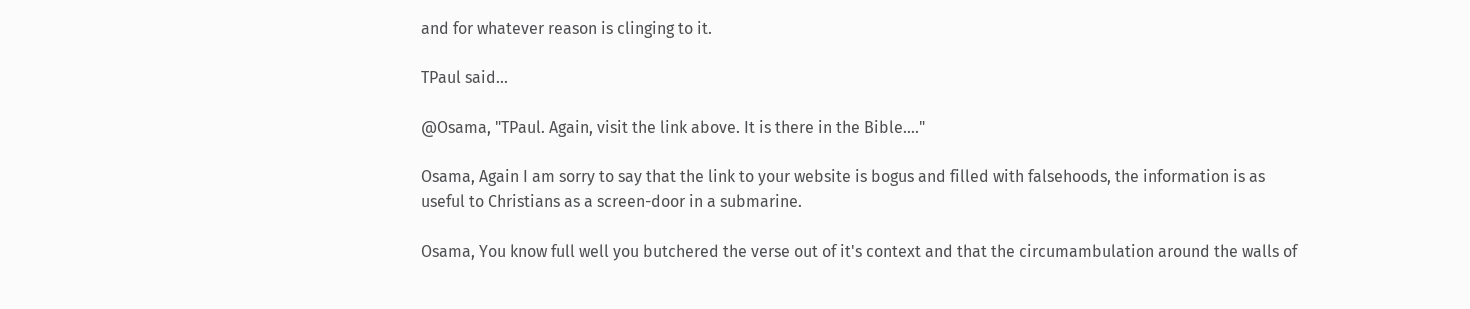and for whatever reason is clinging to it.

TPaul said...

@Osama, "TPaul. Again, visit the link above. It is there in the Bible...."

Osama, Again I am sorry to say that the link to your website is bogus and filled with falsehoods, the information is as useful to Christians as a screen-door in a submarine.

Osama, You know full well you butchered the verse out of it's context and that the circumambulation around the walls of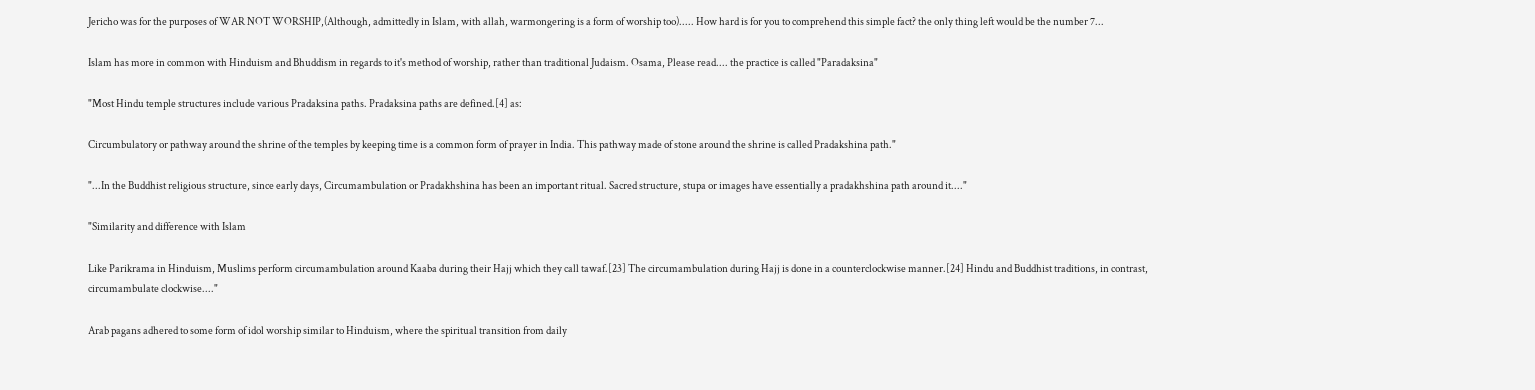Jericho was for the purposes of WAR NOT WORSHIP,(Although, admittedly in Islam, with allah, warmongering is a form of worship too)..... How hard is for you to comprehend this simple fact? the only thing left would be the number 7...

Islam has more in common with Hinduism and Bhuddism in regards to it's method of worship, rather than traditional Judaism. Osama, Please read.... the practice is called "Paradaksina"

"Most Hindu temple structures include various Pradaksina paths. Pradaksina paths are defined.[4] as:

Circumbulatory or pathway around the shrine of the temples by keeping time is a common form of prayer in India. This pathway made of stone around the shrine is called Pradakshina path."

"...In the Buddhist religious structure, since early days, Circumambulation or Pradakhshina has been an important ritual. Sacred structure, stupa or images have essentially a pradakhshina path around it...."

"Similarity and difference with Islam

Like Parikrama in Hinduism, Muslims perform circumambulation around Kaaba during their Hajj which they call tawaf.[23] The circumambulation during Hajj is done in a counterclockwise manner.[24] Hindu and Buddhist traditions, in contrast, circumambulate clockwise...."

Arab pagans adhered to some form of idol worship similar to Hinduism, where the spiritual transition from daily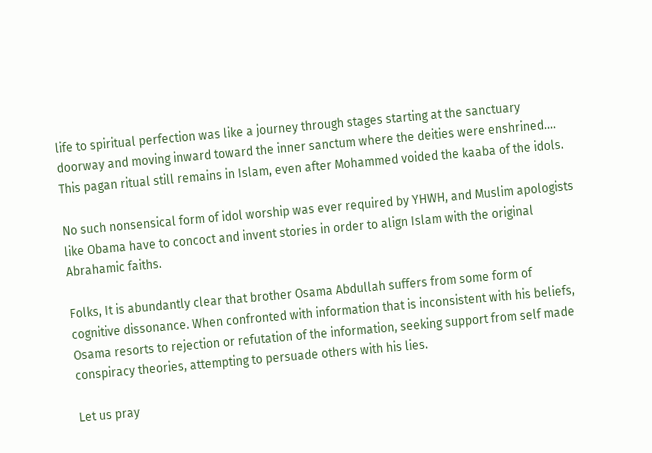life to spiritual perfection was like a journey through stages starting at the sanctuary doorway and moving inward toward the inner sanctum where the deities were enshrined.... This pagan ritual still remains in Islam, even after Mohammed voided the kaaba of the idols.

No such nonsensical form of idol worship was ever required by YHWH, and Muslim apologists like Obama have to concoct and invent stories in order to align Islam with the original Abrahamic faiths.

Folks, It is abundantly clear that brother Osama Abdullah suffers from some form of cognitive dissonance. When confronted with information that is inconsistent with his beliefs, Osama resorts to rejection or refutation of the information, seeking support from self made conspiracy theories, attempting to persuade others with his lies.

Let us pray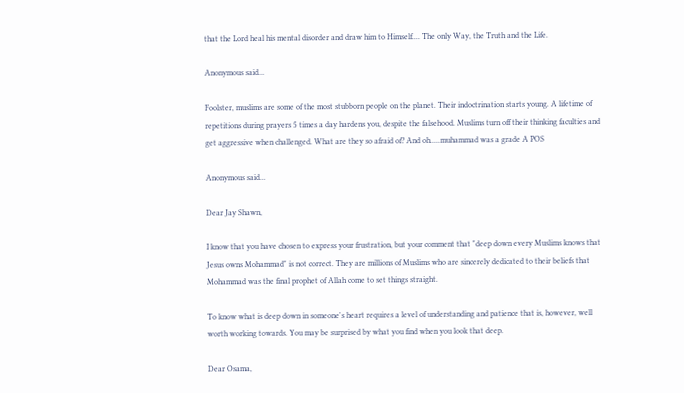that the Lord heal his mental disorder and draw him to Himself.... The only Way, the Truth and the Life.

Anonymous said...

Foolster, muslims are some of the most stubborn people on the planet. Their indoctrination starts young. A lifetime of repetitions during prayers 5 times a day hardens you, despite the falsehood. Muslims turn off their thinking faculties and get aggressive when challenged. What are they so afraid of? And oh.....muhammad was a grade A POS

Anonymous said...

Dear Jay Shawn,

I know that you have chosen to express your frustration, but your comment that "deep down every Muslims knows that Jesus owns Mohammad" is not correct. They are millions of Muslims who are sincerely dedicated to their beliefs that Mohammad was the final prophet of Allah come to set things straight.

To know what is deep down in someone's heart requires a level of understanding and patience that is, however, well worth working towards. You may be surprised by what you find when you look that deep.

Dear Osama,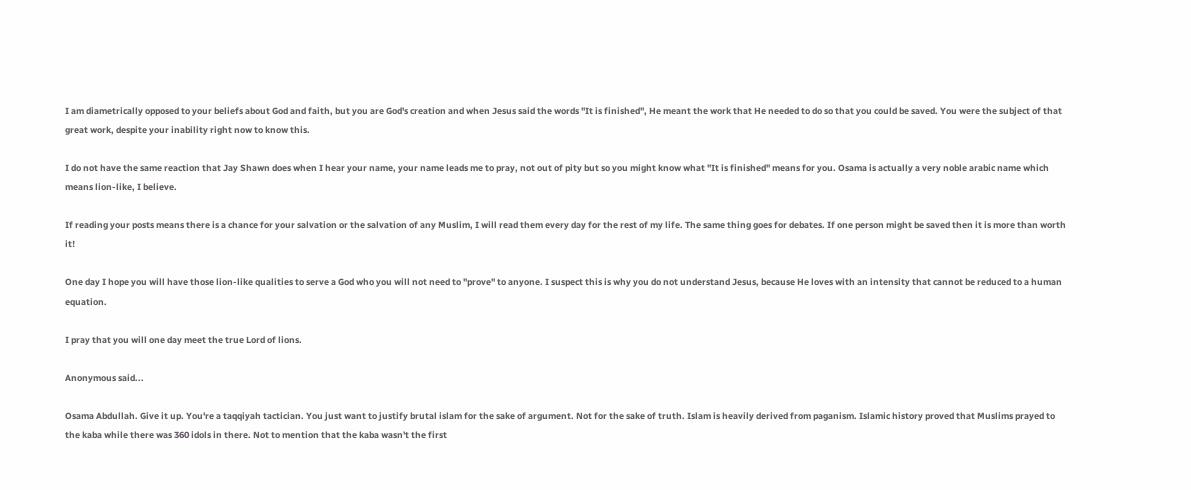I am diametrically opposed to your beliefs about God and faith, but you are God's creation and when Jesus said the words "It is finished", He meant the work that He needed to do so that you could be saved. You were the subject of that great work, despite your inability right now to know this.

I do not have the same reaction that Jay Shawn does when I hear your name, your name leads me to pray, not out of pity but so you might know what "It is finished" means for you. Osama is actually a very noble arabic name which means lion-like, I believe.

If reading your posts means there is a chance for your salvation or the salvation of any Muslim, I will read them every day for the rest of my life. The same thing goes for debates. If one person might be saved then it is more than worth it!

One day I hope you will have those lion-like qualities to serve a God who you will not need to "prove" to anyone. I suspect this is why you do not understand Jesus, because He loves with an intensity that cannot be reduced to a human equation.

I pray that you will one day meet the true Lord of lions.

Anonymous said...

Osama Abdullah. Give it up. You're a taqqiyah tactician. You just want to justify brutal islam for the sake of argument. Not for the sake of truth. Islam is heavily derived from paganism. Islamic history proved that Muslims prayed to the kaba while there was 360 idols in there. Not to mention that the kaba wasn't the first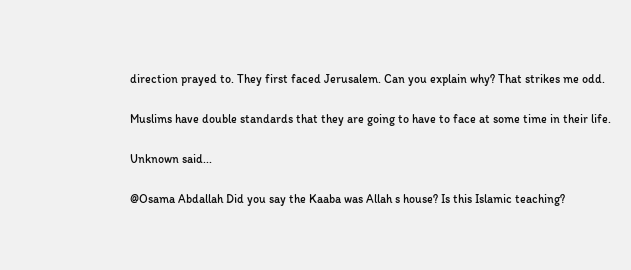direction prayed to. They first faced Jerusalem. Can you explain why? That strikes me odd.

Muslims have double standards that they are going to have to face at some time in their life.

Unknown said...

@Osama Abdallah Did you say the Kaaba was Allah s house? Is this Islamic teaching?